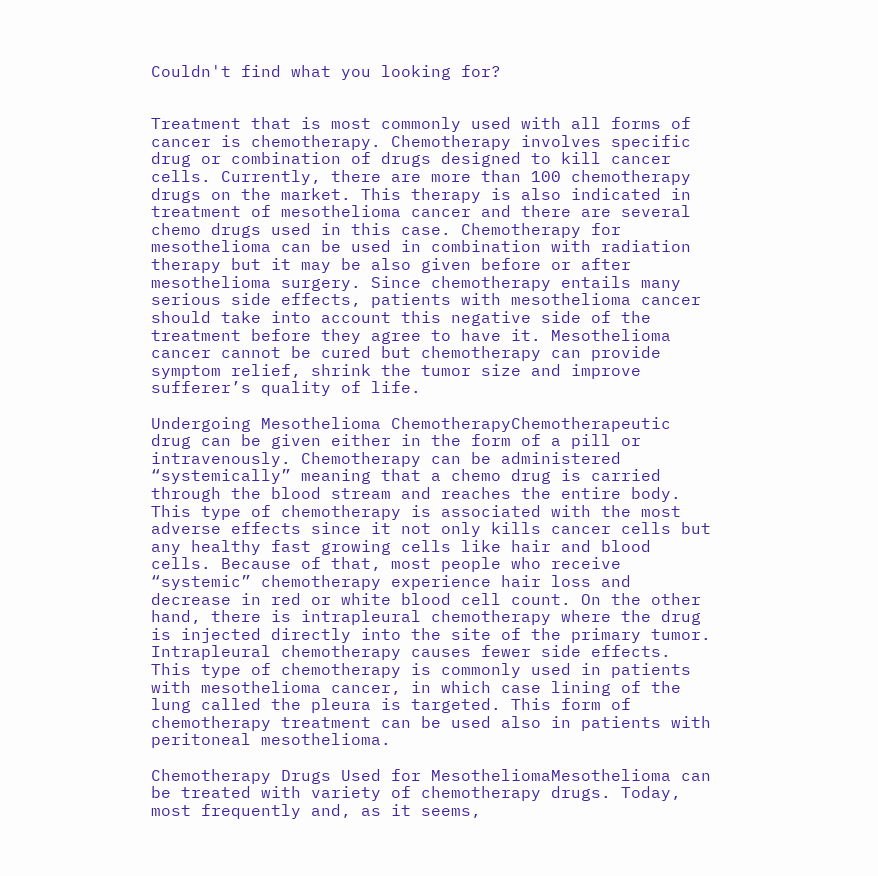Couldn't find what you looking for?


Treatment that is most commonly used with all forms of cancer is chemotherapy. Chemotherapy involves specific drug or combination of drugs designed to kill cancer cells. Currently, there are more than 100 chemotherapy drugs on the market. This therapy is also indicated in treatment of mesothelioma cancer and there are several chemo drugs used in this case. Chemotherapy for mesothelioma can be used in combination with radiation therapy but it may be also given before or after mesothelioma surgery. Since chemotherapy entails many serious side effects, patients with mesothelioma cancer should take into account this negative side of the treatment before they agree to have it. Mesothelioma cancer cannot be cured but chemotherapy can provide symptom relief, shrink the tumor size and improve sufferer’s quality of life.

Undergoing Mesothelioma ChemotherapyChemotherapeutic drug can be given either in the form of a pill or intravenously. Chemotherapy can be administered “systemically” meaning that a chemo drug is carried through the blood stream and reaches the entire body. This type of chemotherapy is associated with the most adverse effects since it not only kills cancer cells but any healthy fast growing cells like hair and blood cells. Because of that, most people who receive “systemic” chemotherapy experience hair loss and decrease in red or white blood cell count. On the other hand, there is intrapleural chemotherapy where the drug is injected directly into the site of the primary tumor. Intrapleural chemotherapy causes fewer side effects. This type of chemotherapy is commonly used in patients with mesothelioma cancer, in which case lining of the lung called the pleura is targeted. This form of chemotherapy treatment can be used also in patients with peritoneal mesothelioma.

Chemotherapy Drugs Used for MesotheliomaMesothelioma can be treated with variety of chemotherapy drugs. Today, most frequently and, as it seems,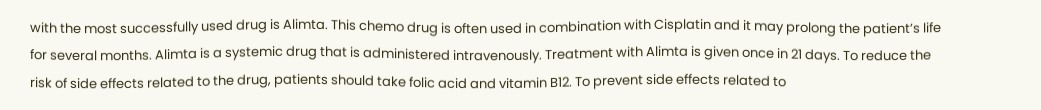with the most successfully used drug is Alimta. This chemo drug is often used in combination with Cisplatin and it may prolong the patient’s life for several months. Alimta is a systemic drug that is administered intravenously. Treatment with Alimta is given once in 21 days. To reduce the risk of side effects related to the drug, patients should take folic acid and vitamin B12. To prevent side effects related to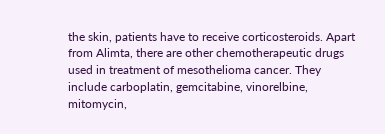the skin, patients have to receive corticosteroids. Apart from Alimta, there are other chemotherapeutic drugs used in treatment of mesothelioma cancer. They include carboplatin, gemcitabine, vinorelbine, mitomycin,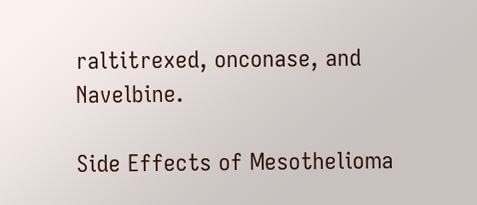raltitrexed, onconase, and Navelbine.

Side Effects of Mesothelioma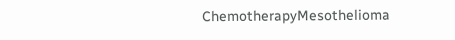ChemotherapyMesothelioma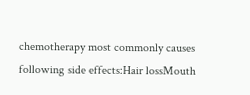chemotherapy most commonly causes following side effects:Hair lossMouth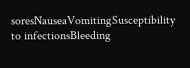soresNauseaVomitingSusceptibility to infectionsBleeding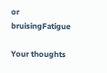or bruisingFatigue

Your thoughts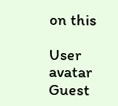on this

User avatar Guest